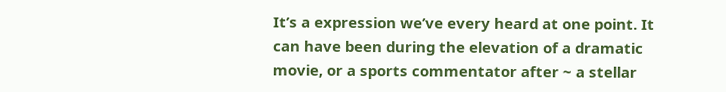It’s a expression we’ve every heard at one point. It can have been during the elevation of a dramatic movie, or a sports commentator after ~ a stellar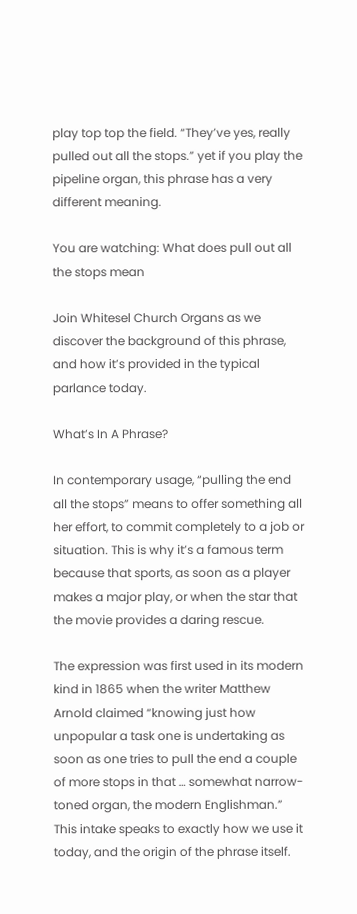play top top the field. “They’ve yes, really pulled out all the stops.” yet if you play the pipeline organ, this phrase has a very different meaning.

You are watching: What does pull out all the stops mean

Join Whitesel Church Organs as we discover the background of this phrase, and how it’s provided in the typical parlance today.

What’s In A Phrase?

In contemporary usage, “pulling the end all the stops” means to offer something all her effort, to commit completely to a job or situation. This is why it’s a famous term because that sports, as soon as a player makes a major play, or when the star that the movie provides a daring rescue.

The expression was first used in its modern kind in 1865 when the writer Matthew Arnold claimed “knowing just how unpopular a task one is undertaking as soon as one tries to pull the end a couple of more stops in that … somewhat narrow-toned organ, the modern Englishman.” This intake speaks to exactly how we use it today, and the origin of the phrase itself.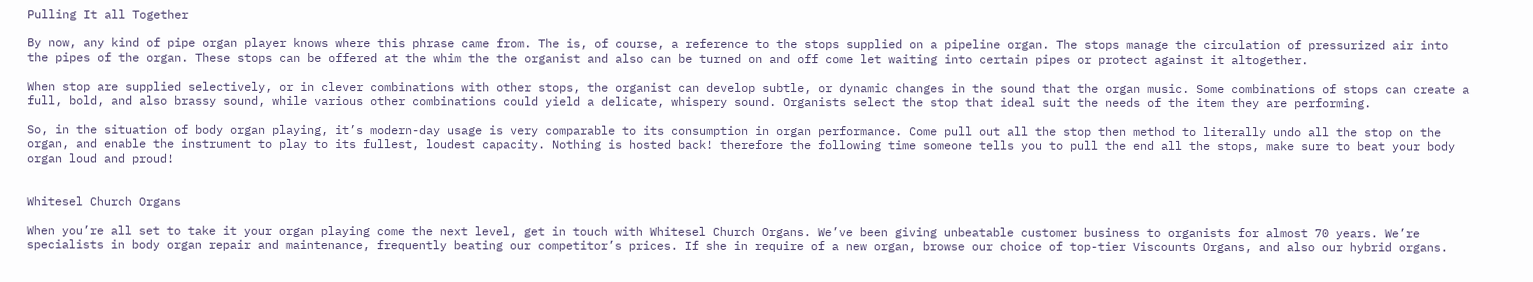Pulling It all Together

By now, any kind of pipe organ player knows where this phrase came from. The is, of course, a reference to the stops supplied on a pipeline organ. The stops manage the circulation of pressurized air into the pipes of the organ. These stops can be offered at the whim the the organist and also can be turned on and off come let waiting into certain pipes or protect against it altogether.

When stop are supplied selectively, or in clever combinations with other stops, the organist can develop subtle, or dynamic changes in the sound that the organ music. Some combinations of stops can create a full, bold, and also brassy sound, while various other combinations could yield a delicate, whispery sound. Organists select the stop that ideal suit the needs of the item they are performing.

So, in the situation of body organ playing, it’s modern-day usage is very comparable to its consumption in organ performance. Come pull out all the stop then method to literally undo all the stop on the organ, and enable the instrument to play to its fullest, loudest capacity. Nothing is hosted back! therefore the following time someone tells you to pull the end all the stops, make sure to beat your body organ loud and proud!


Whitesel Church Organs

When you’re all set to take it your organ playing come the next level, get in touch with Whitesel Church Organs. We’ve been giving unbeatable customer business to organists for almost 70 years. We’re specialists in body organ repair and maintenance, frequently beating our competitor’s prices. If she in require of a new organ, browse our choice of top-tier Viscounts Organs, and also our hybrid organs.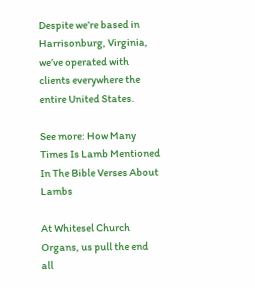Despite we’re based in Harrisonburg, Virginia, we’ve operated with clients everywhere the entire United States.

See more: How Many Times Is Lamb Mentioned In The Bible Verses About Lambs

At Whitesel Church Organs, us pull the end all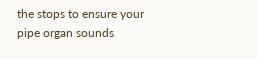the stops to ensure your pipe organ sounds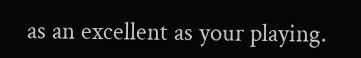as an excellent as your playing.